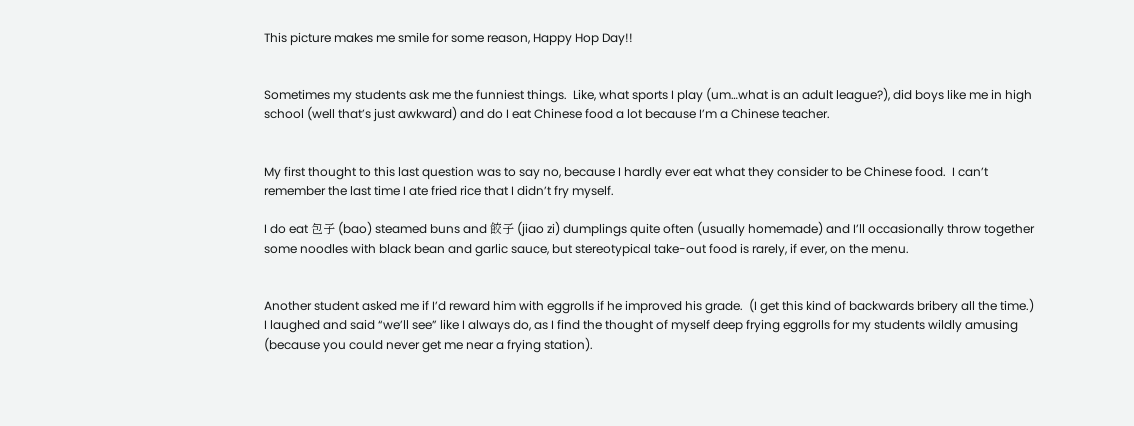This picture makes me smile for some reason, Happy Hop Day!!


Sometimes my students ask me the funniest things.  Like, what sports I play (um…what is an adult league?), did boys like me in high school (well that’s just awkward) and do I eat Chinese food a lot because I’m a Chinese teacher.


My first thought to this last question was to say no, because I hardly ever eat what they consider to be Chinese food.  I can’t remember the last time I ate fried rice that I didn’t fry myself.

I do eat 包子 (bao) steamed buns and 餃子 (jiao zi) dumplings quite often (usually homemade) and I’ll occasionally throw together some noodles with black bean and garlic sauce, but stereotypical take-out food is rarely, if ever, on the menu.


Another student asked me if I’d reward him with eggrolls if he improved his grade.  (I get this kind of backwards bribery all the time.)  I laughed and said “we’ll see” like I always do, as I find the thought of myself deep frying eggrolls for my students wildly amusing (because you could never get me near a frying station).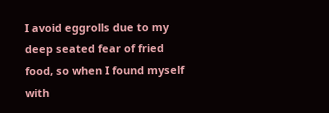I avoid eggrolls due to my deep seated fear of fried food, so when I found myself with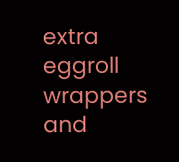extra eggroll wrappers and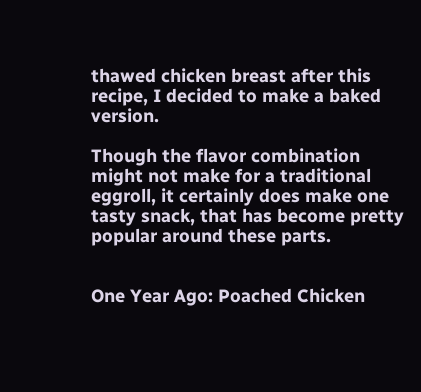thawed chicken breast after this recipe, I decided to make a baked version.

Though the flavor combination might not make for a traditional eggroll, it certainly does make one tasty snack, that has become pretty popular around these parts.


One Year Ago: Poached Chicken